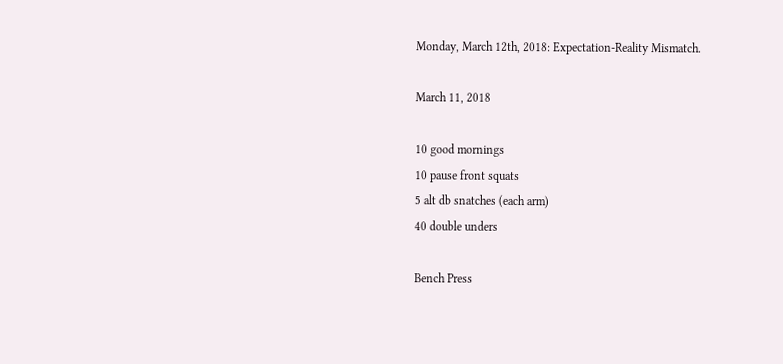Monday, March 12th, 2018: Expectation-Reality Mismatch.

March 11, 2018

10 good mornings
10 pause front squats
5 alt db snatches (each arm)
40 double unders

Bench Press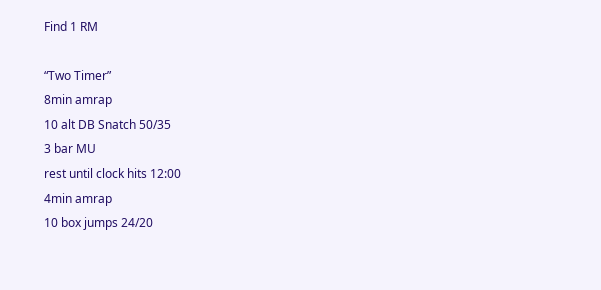Find 1 RM

“Two Timer”
8min amrap
10 alt DB Snatch 50/35
3 bar MU
rest until clock hits 12:00
4min amrap
10 box jumps 24/20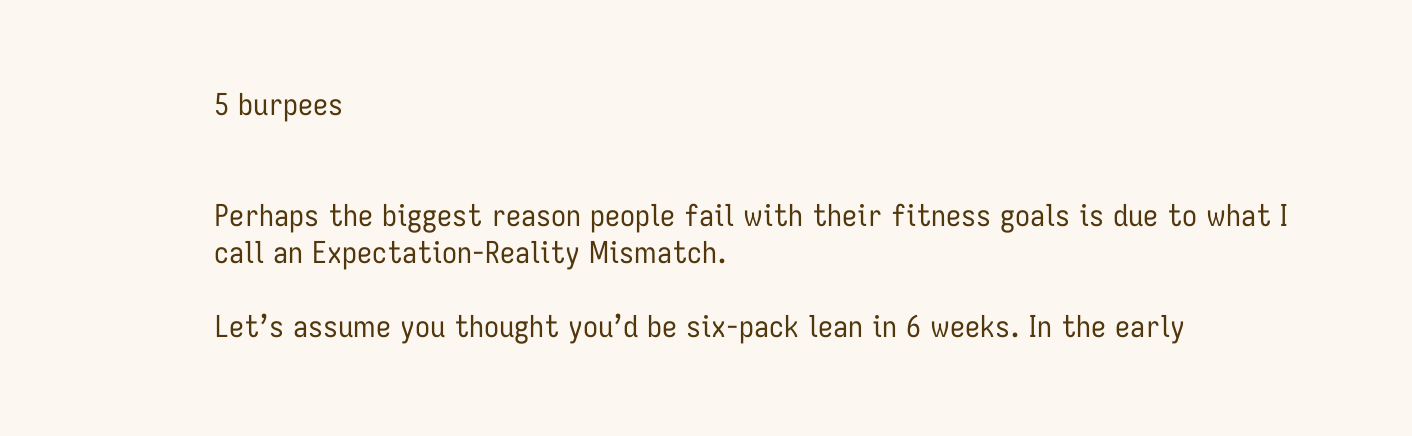5 burpees


Perhaps the biggest reason people fail with their fitness goals is due to what I call an Expectation-Reality Mismatch.

Let’s assume you thought you’d be six-pack lean in 6 weeks. In the early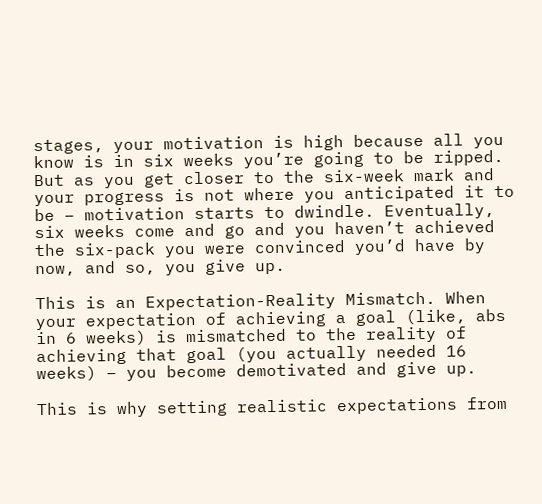stages, your motivation is high because all you know is in six weeks you’re going to be ripped. But as you get closer to the six-week mark and your progress is not where you anticipated it to be – motivation starts to dwindle. Eventually, six weeks come and go and you haven’t achieved the six-pack you were convinced you’d have by now, and so, you give up.

This is an Expectation-Reality Mismatch. When your expectation of achieving a goal (like, abs in 6 weeks) is mismatched to the reality of achieving that goal (you actually needed 16 weeks) – you become demotivated and give up.

This is why setting realistic expectations from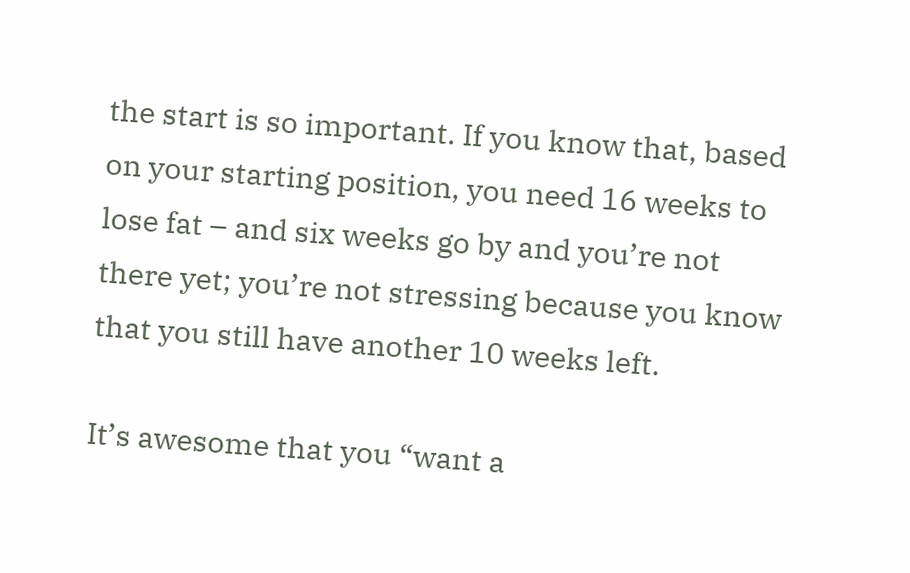the start is so important. If you know that, based on your starting position, you need 16 weeks to lose fat – and six weeks go by and you’re not there yet; you’re not stressing because you know that you still have another 10 weeks left.

It’s awesome that you “want a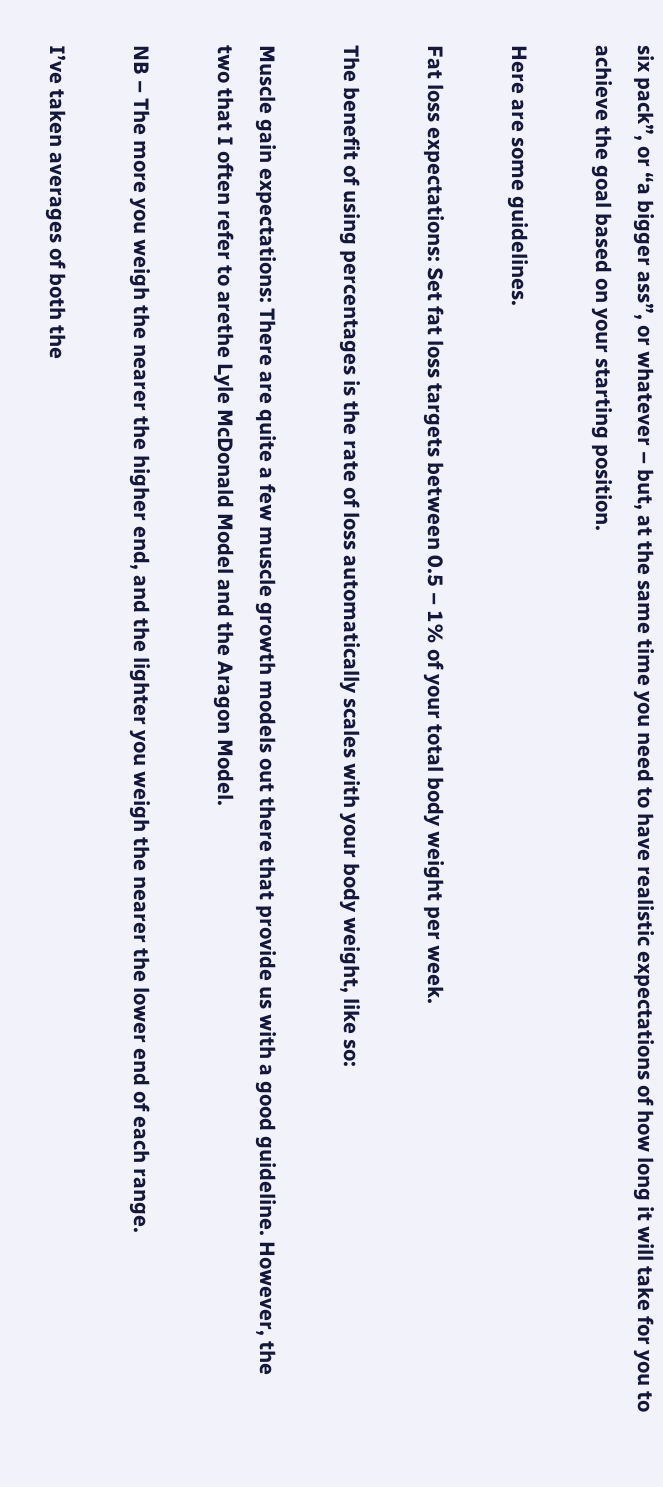six pack”, or “a bigger ass”, or whatever – but, at the same time you need to have realistic expectations of how long it will take for you to achieve the goal based on your starting position.

Here are some guidelines.

Fat loss expectations: Set fat loss targets between 0.5 – 1% of your total body weight per week.

The benefit of using percentages is the rate of loss automatically scales with your body weight, like so:

Muscle gain expectations: There are quite a few muscle growth models out there that provide us with a good guideline. However, the two that I often refer to arethe Lyle McDonald Model and the Aragon Model.

NB – The more you weigh the nearer the higher end, and the lighter you weigh the nearer the lower end of each range.

I’ve taken averages of both the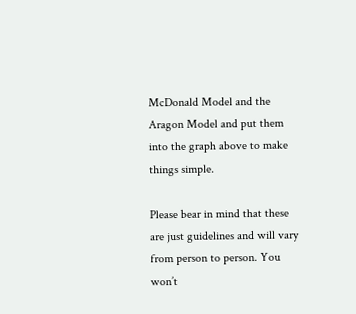McDonald Model and the Aragon Model and put them into the graph above to make things simple.

Please bear in mind that these are just guidelines and will vary from person to person. You won’t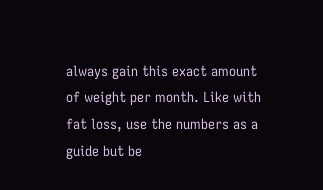always gain this exact amount of weight per month. Like with fat loss, use the numbers as a guide but be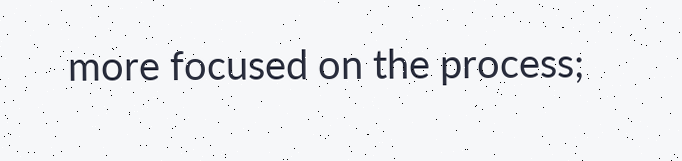more focused on the process;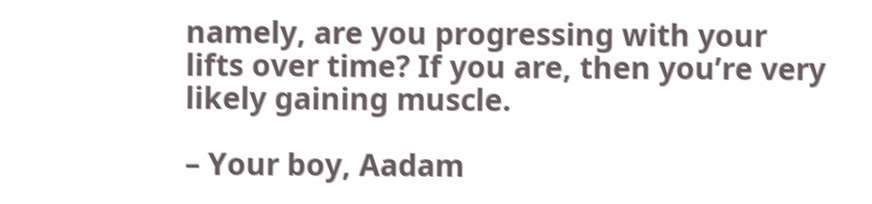namely, are you progressing with your lifts over time? If you are, then you’re very likely gaining muscle.

– Your boy, Aadam